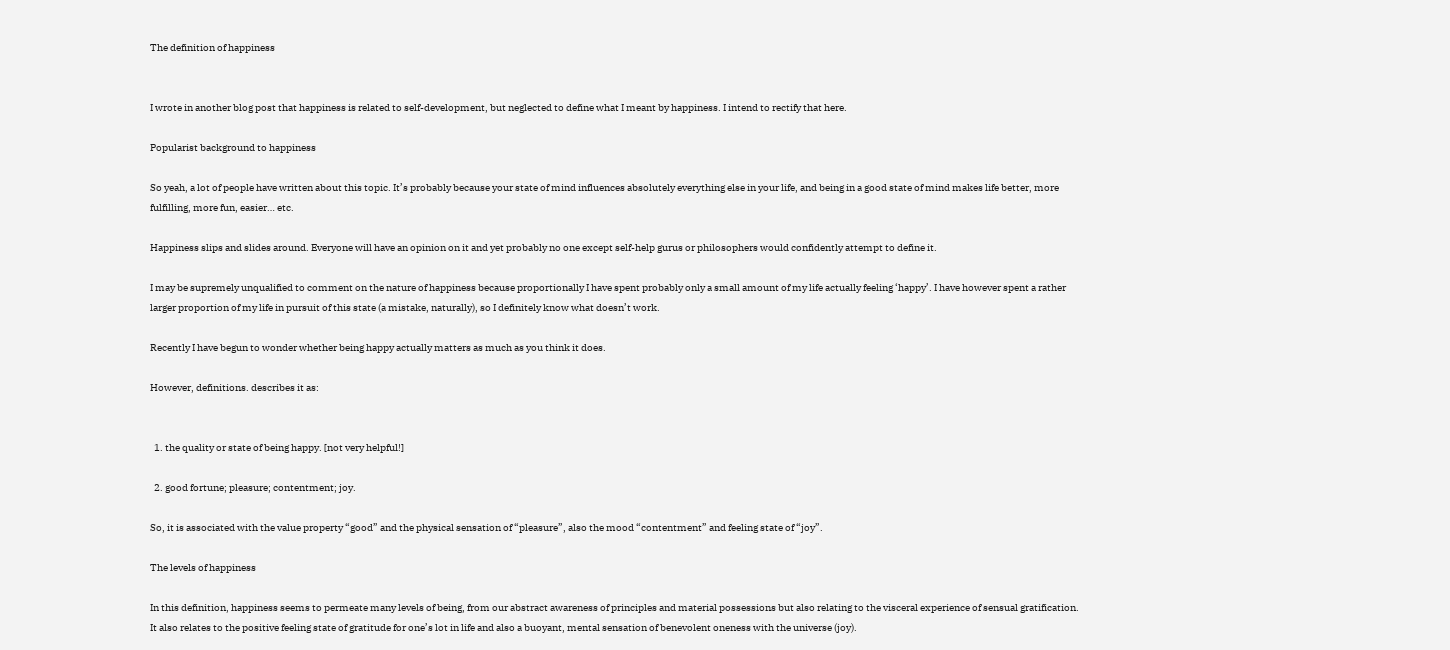The definition of happiness


I wrote in another blog post that happiness is related to self-development, but neglected to define what I meant by happiness. I intend to rectify that here.

Popularist background to happiness

So yeah, a lot of people have written about this topic. It’s probably because your state of mind influences absolutely everything else in your life, and being in a good state of mind makes life better, more fulfilling, more fun, easier… etc.

Happiness slips and slides around. Everyone will have an opinion on it and yet probably no one except self-help gurus or philosophers would confidently attempt to define it.

I may be supremely unqualified to comment on the nature of happiness because proportionally I have spent probably only a small amount of my life actually feeling ‘happy’. I have however spent a rather larger proportion of my life in pursuit of this state (a mistake, naturally), so I definitely know what doesn’t work.

Recently I have begun to wonder whether being happy actually matters as much as you think it does.

However, definitions. describes it as:


  1. the quality or state of being happy. [not very helpful!]

  2. good fortune; pleasure; contentment; joy.

So, it is associated with the value property “good” and the physical sensation of “pleasure”, also the mood “contentment” and feeling state of “joy”.

The levels of happiness

In this definition, happiness seems to permeate many levels of being, from our abstract awareness of principles and material possessions but also relating to the visceral experience of sensual gratification. It also relates to the positive feeling state of gratitude for one’s lot in life and also a buoyant, mental sensation of benevolent oneness with the universe (joy).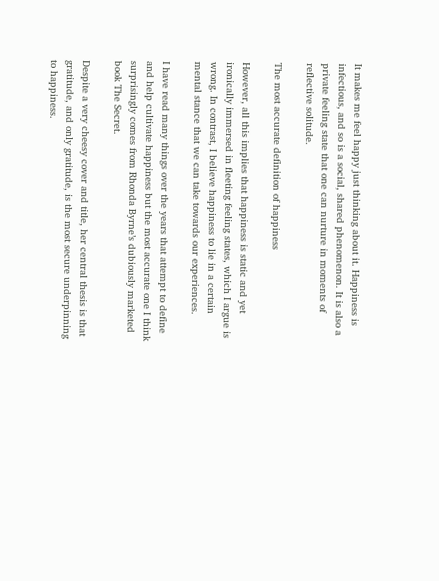It makes me feel happy just thinking about it. Happiness is infectious, and so is a social, shared phenomenon. It is also a private feeling state that one can nurture in moments of reflective solitude.

The most accurate definition of happiness

However, all this implies that happiness is static and yet ironically immersed in fleeting feeling states, which I argue is wrong. In contrast, I believe happiness to lie in a certain mental stance that we can take towards our experiences.

I have read many things over the years that attempt to define and help cultivate happiness but the most accurate one I think surprisingly comes from Rhonda Byrne’s dubiously marketed book The Secret.

Despite a very cheesy cover and title, her central thesis is that gratitude, and only gratitude, is the most secure underpinning to happiness.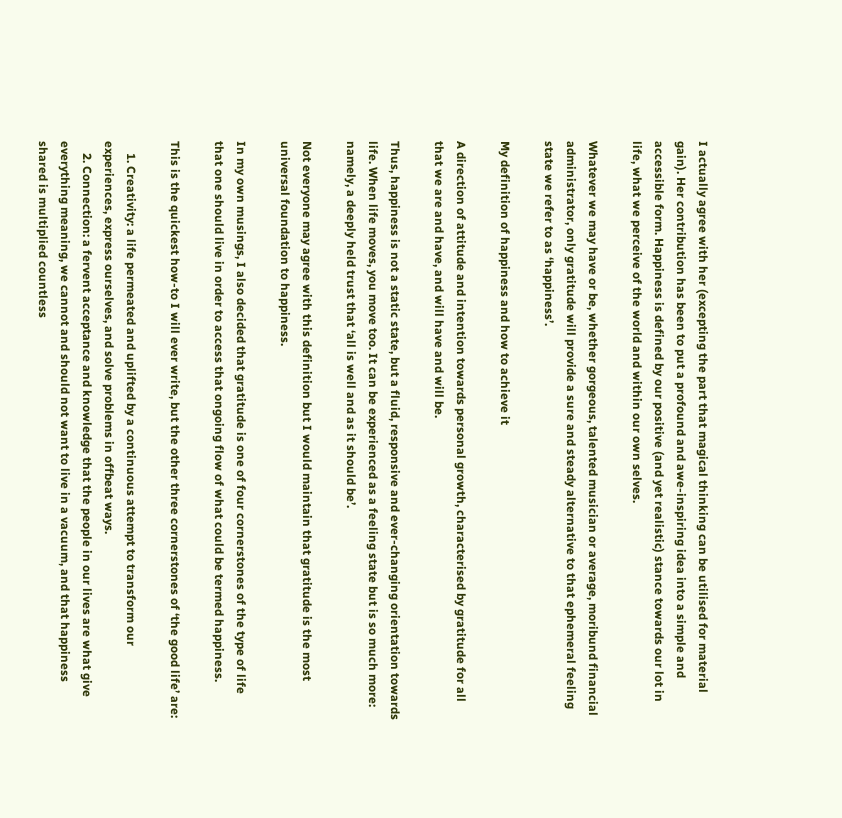I actually agree with her (excepting the part that magical thinking can be utilised for material gain). Her contribution has been to put a profound and awe-inspiring idea into a simple and accessible form. Happiness is defined by our positive (and yet realistic) stance towards our lot in life, what we perceive of the world and within our own selves.

Whatever we may have or be, whether gorgeous, talented musician or average, moribund financial administrator, only gratitude will provide a sure and steady alternative to that ephemeral feeling state we refer to as ‘happiness’.

My definition of happiness and how to achieve it

A direction of attitude and intention towards personal growth, characterised by gratitude for all that we are and have, and will have and will be.

Thus, happiness is not a static state, but a fluid, responsive and ever-changing orientation towards life. When life moves, you move too. It can be experienced as a feeling state but is so much more: namely, a deeply held trust that ‘all is well and as it should be’.

Not everyone may agree with this definition but I would maintain that gratitude is the most universal foundation to happiness.

In my own musings, I also decided that gratitude is one of four cornerstones of the type of life that one should live in order to access that ongoing flow of what could be termed happiness.

This is the quickest how-to I will ever write, but the other three cornerstones of ‘the good life’ are:

    1. Creativity: a life permeated and uplifted by a continuous attempt to transform our experiences, express ourselves, and solve problems in offbeat ways.
    2. Connection: a fervent acceptance and knowledge that the people in our lives are what give everything meaning, we cannot and should not want to live in a vacuum, and that happiness shared is multiplied countless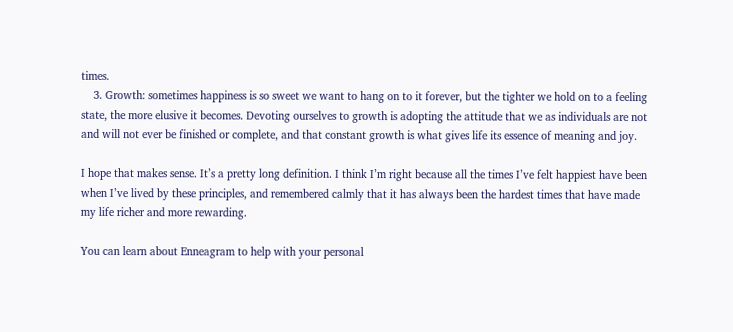times.
    3. Growth: sometimes happiness is so sweet we want to hang on to it forever, but the tighter we hold on to a feeling state, the more elusive it becomes. Devoting ourselves to growth is adopting the attitude that we as individuals are not and will not ever be finished or complete, and that constant growth is what gives life its essence of meaning and joy.

I hope that makes sense. It’s a pretty long definition. I think I’m right because all the times I’ve felt happiest have been when I’ve lived by these principles, and remembered calmly that it has always been the hardest times that have made my life richer and more rewarding.

You can learn about Enneagram to help with your personal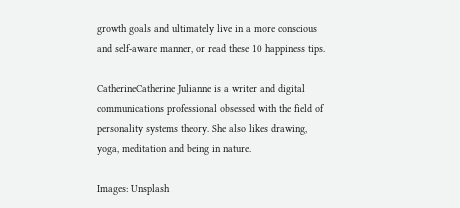growth goals and ultimately live in a more conscious and self-aware manner, or read these 10 happiness tips.

CatherineCatherine Julianne is a writer and digital communications professional obsessed with the field of personality systems theory. She also likes drawing, yoga, meditation and being in nature.

Images: Unsplash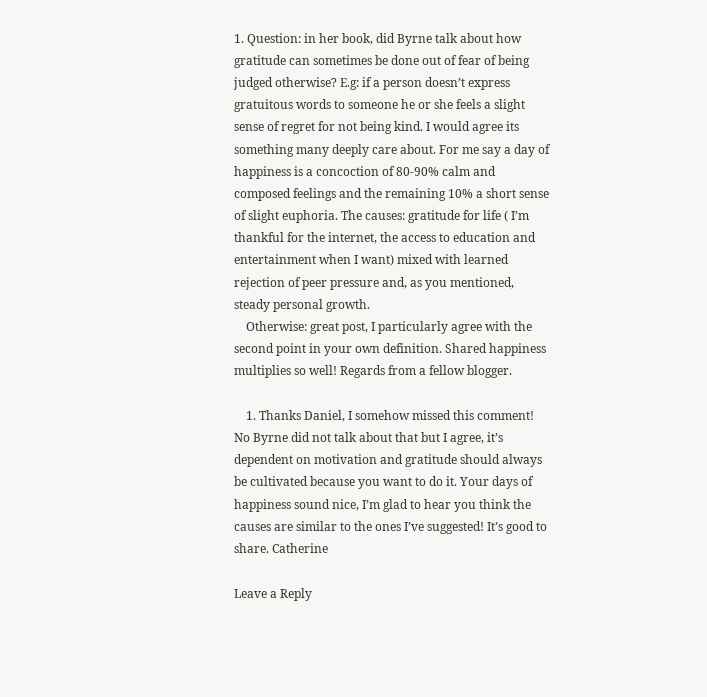1. Question: in her book, did Byrne talk about how gratitude can sometimes be done out of fear of being judged otherwise? E.g: if a person doesn’t express gratuitous words to someone he or she feels a slight sense of regret for not being kind. I would agree its something many deeply care about. For me say a day of happiness is a concoction of 80-90% calm and composed feelings and the remaining 10% a short sense of slight euphoria. The causes: gratitude for life ( I’m thankful for the internet, the access to education and entertainment when I want) mixed with learned rejection of peer pressure and, as you mentioned, steady personal growth.
    Otherwise: great post, I particularly agree with the second point in your own definition. Shared happiness multiplies so well! Regards from a fellow blogger.

    1. Thanks Daniel, I somehow missed this comment! No Byrne did not talk about that but I agree, it’s dependent on motivation and gratitude should always be cultivated because you want to do it. Your days of happiness sound nice, I’m glad to hear you think the causes are similar to the ones I’ve suggested! It’s good to share. Catherine

Leave a Reply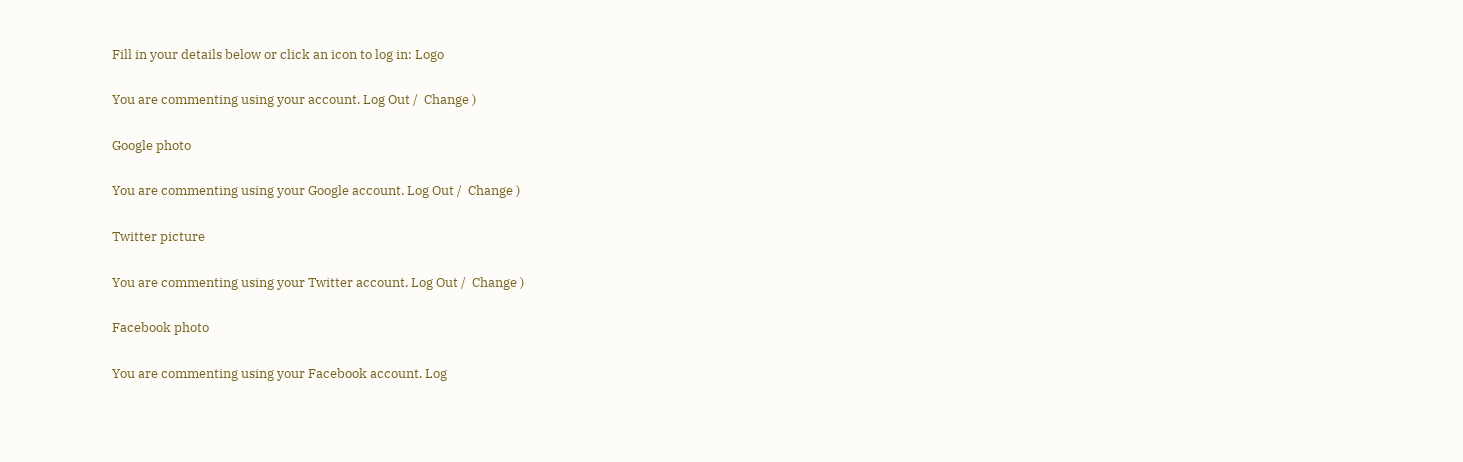Fill in your details below or click an icon to log in: Logo

You are commenting using your account. Log Out /  Change )

Google photo

You are commenting using your Google account. Log Out /  Change )

Twitter picture

You are commenting using your Twitter account. Log Out /  Change )

Facebook photo

You are commenting using your Facebook account. Log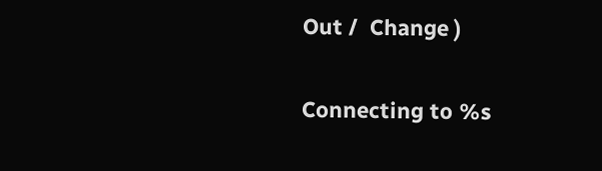Out /  Change )

Connecting to %s